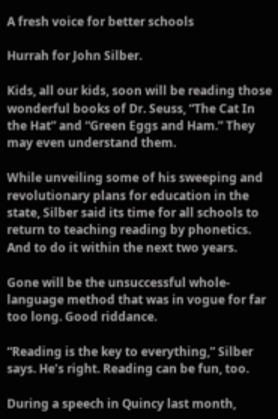A fresh voice for better schools

Hurrah for John Silber.

Kids, all our kids, soon will be reading those wonderful books of Dr. Seuss, “The Cat In the Hat” and “Green Eggs and Ham.” They may even understand them.

While unveiling some of his sweeping and revolutionary plans for education in the state, Silber said its time for all schools to return to teaching reading by phonetics. And to do it within the next two years.

Gone will be the unsuccessful whole-language method that was in vogue for far too long. Good riddance.

“Reading is the key to everything,” Silber says. He’s right. Reading can be fun, too.

During a speech in Quincy last month,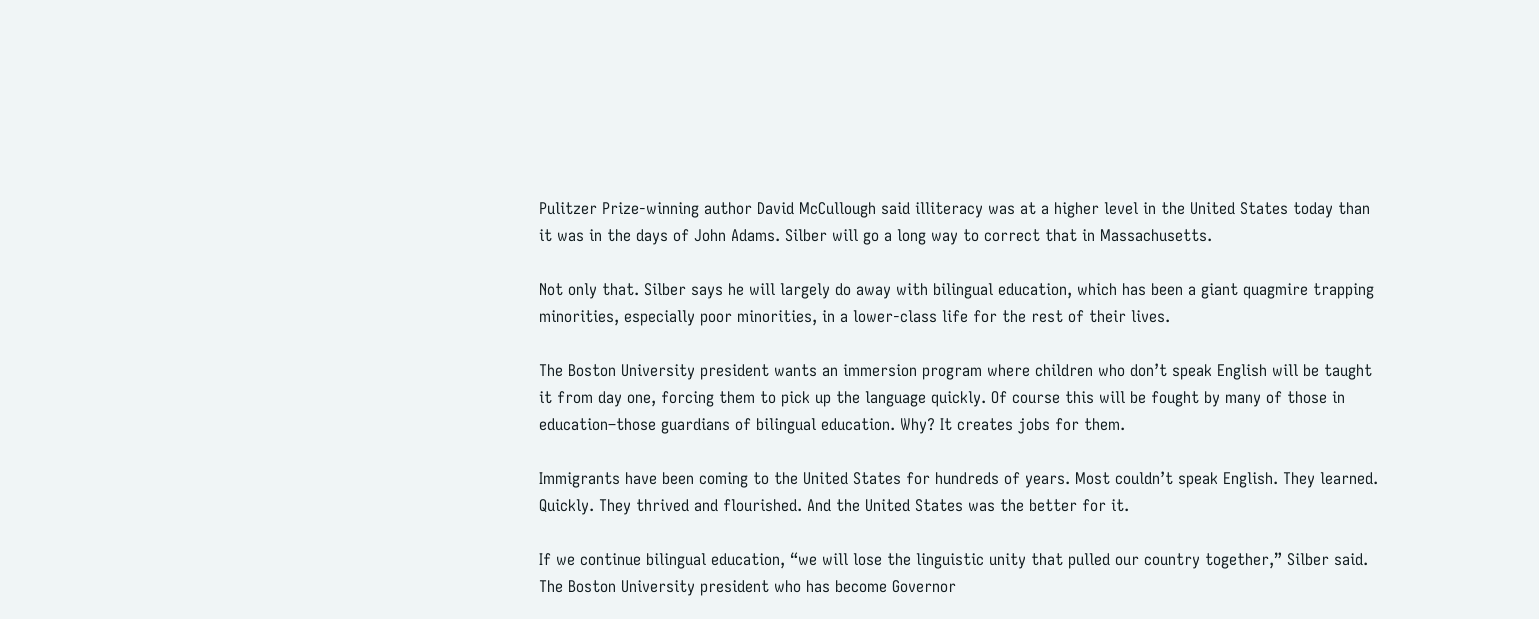Pulitzer Prize-winning author David McCullough said illiteracy was at a higher level in the United States today than it was in the days of John Adams. Silber will go a long way to correct that in Massachusetts.

Not only that. Silber says he will largely do away with bilingual education, which has been a giant quagmire trapping minorities, especially poor minorities, in a lower-class life for the rest of their lives.

The Boston University president wants an immersion program where children who don’t speak English will be taught it from day one, forcing them to pick up the language quickly. Of course this will be fought by many of those in education–those guardians of bilingual education. Why? It creates jobs for them.

Immigrants have been coming to the United States for hundreds of years. Most couldn’t speak English. They learned. Quickly. They thrived and flourished. And the United States was the better for it.

If we continue bilingual education, “we will lose the linguistic unity that pulled our country together,” Silber said. The Boston University president who has become Governor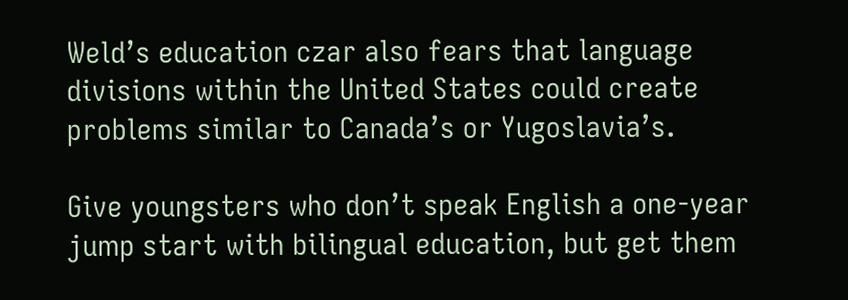Weld’s education czar also fears that language divisions within the United States could create problems similar to Canada’s or Yugoslavia’s.

Give youngsters who don’t speak English a one-year jump start with bilingual education, but get them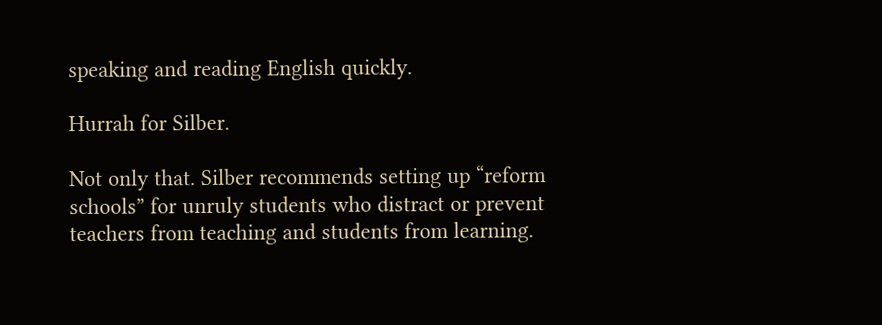speaking and reading English quickly.

Hurrah for Silber.

Not only that. Silber recommends setting up “reform schools” for unruly students who distract or prevent teachers from teaching and students from learning.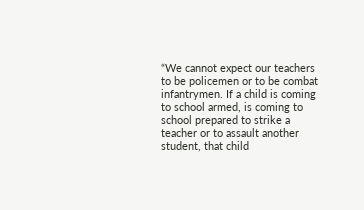“We cannot expect our teachers to be policemen or to be combat infantrymen. If a child is coming to school armed, is coming to school prepared to strike a teacher or to assault another student, that child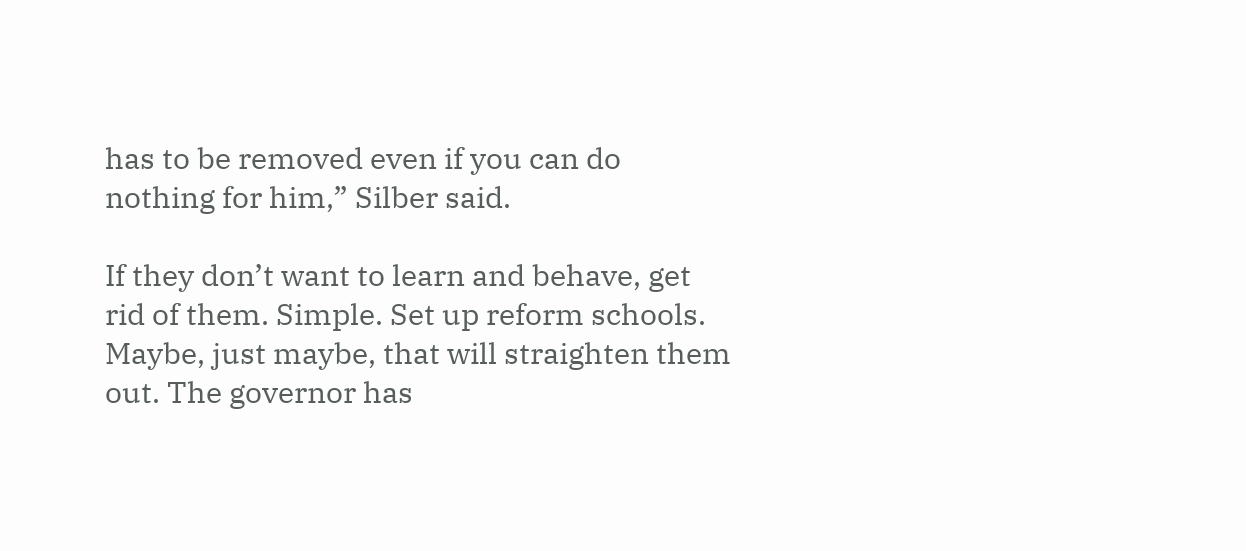has to be removed even if you can do nothing for him,” Silber said.

If they don’t want to learn and behave, get rid of them. Simple. Set up reform schools. Maybe, just maybe, that will straighten them out. The governor has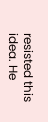resisted this idea. He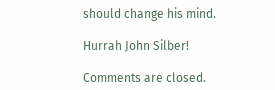should change his mind.

Hurrah John Silber!

Comments are closed.